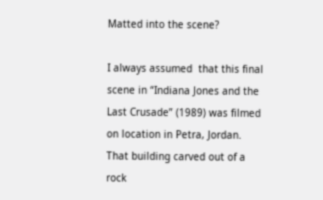Matted into the scene?

I always assumed  that this final scene in “Indiana Jones and the Last Crusade” (1989) was filmed on location in Petra, Jordan.  That building carved out of a rock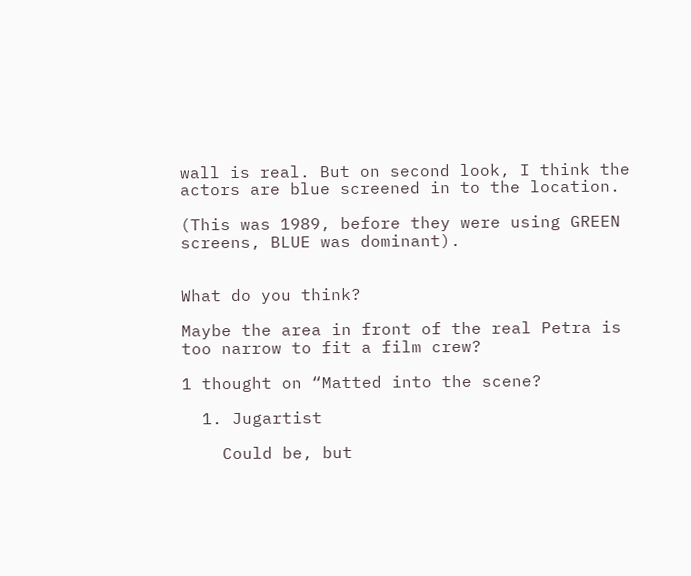wall is real. But on second look, I think the actors are blue screened in to the location.

(This was 1989, before they were using GREEN screens, BLUE was dominant).


What do you think?

Maybe the area in front of the real Petra is too narrow to fit a film crew?

1 thought on “Matted into the scene?

  1. Jugartist

    Could be, but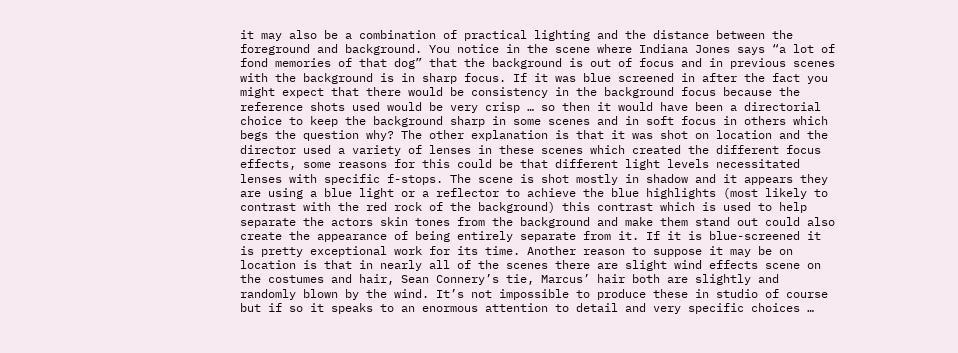it may also be a combination of practical lighting and the distance between the foreground and background. You notice in the scene where Indiana Jones says “a lot of fond memories of that dog” that the background is out of focus and in previous scenes with the background is in sharp focus. If it was blue screened in after the fact you might expect that there would be consistency in the background focus because the reference shots used would be very crisp … so then it would have been a directorial choice to keep the background sharp in some scenes and in soft focus in others which begs the question why? The other explanation is that it was shot on location and the director used a variety of lenses in these scenes which created the different focus effects, some reasons for this could be that different light levels necessitated lenses with specific f-stops. The scene is shot mostly in shadow and it appears they are using a blue light or a reflector to achieve the blue highlights (most likely to contrast with the red rock of the background) this contrast which is used to help separate the actors skin tones from the background and make them stand out could also create the appearance of being entirely separate from it. If it is blue-screened it is pretty exceptional work for its time. Another reason to suppose it may be on location is that in nearly all of the scenes there are slight wind effects scene on the costumes and hair, Sean Connery’s tie, Marcus’ hair both are slightly and randomly blown by the wind. It’s not impossible to produce these in studio of course but if so it speaks to an enormous attention to detail and very specific choices …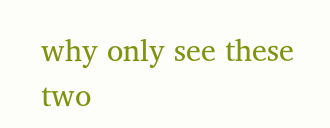why only see these two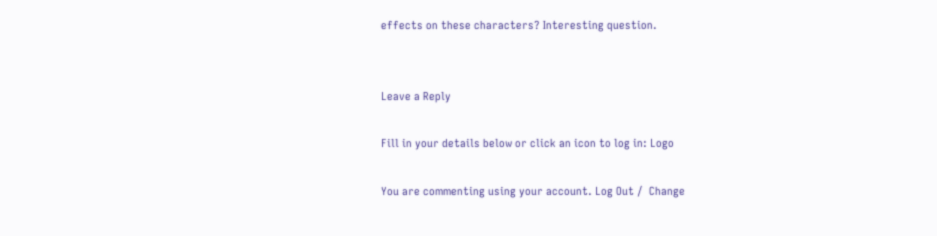effects on these characters? Interesting question.


Leave a Reply

Fill in your details below or click an icon to log in: Logo

You are commenting using your account. Log Out /  Change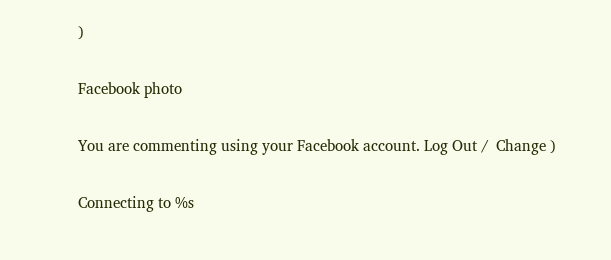)

Facebook photo

You are commenting using your Facebook account. Log Out /  Change )

Connecting to %s